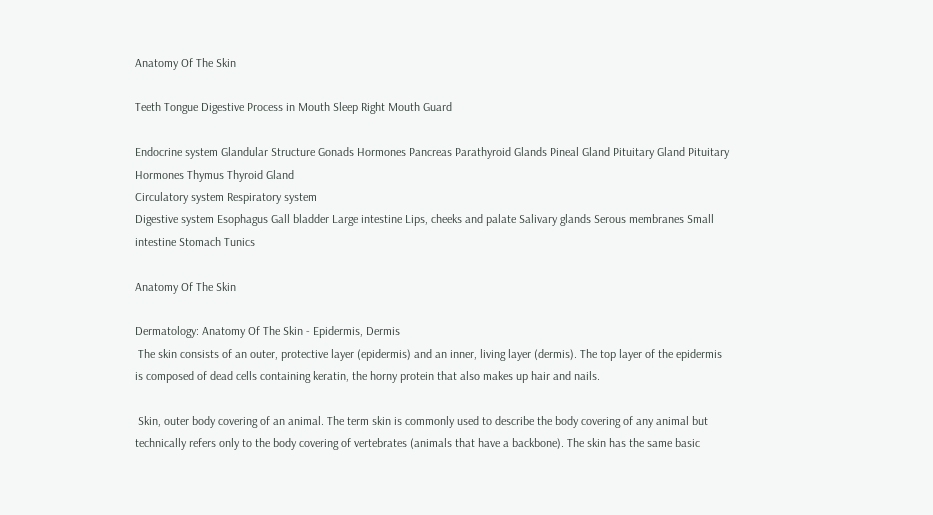Anatomy Of The Skin

Teeth Tongue Digestive Process in Mouth Sleep Right Mouth Guard

Endocrine system Glandular Structure Gonads Hormones Pancreas Parathyroid Glands Pineal Gland Pituitary Gland Pituitary Hormones Thymus Thyroid Gland
Circulatory system Respiratory system
Digestive system Esophagus Gall bladder Large intestine Lips, cheeks and palate Salivary glands Serous membranes Small intestine Stomach Tunics

Anatomy Of The Skin

Dermatology: Anatomy Of The Skin - Epidermis, Dermis
 The skin consists of an outer, protective layer (epidermis) and an inner, living layer (dermis). The top layer of the epidermis is composed of dead cells containing keratin, the horny protein that also makes up hair and nails.

 Skin, outer body covering of an animal. The term skin is commonly used to describe the body covering of any animal but technically refers only to the body covering of vertebrates (animals that have a backbone). The skin has the same basic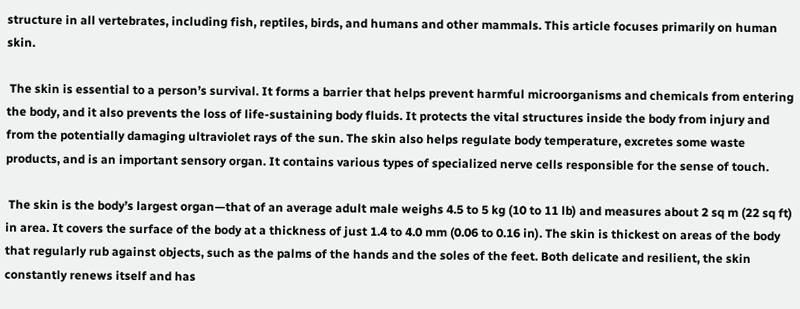structure in all vertebrates, including fish, reptiles, birds, and humans and other mammals. This article focuses primarily on human skin.

 The skin is essential to a person’s survival. It forms a barrier that helps prevent harmful microorganisms and chemicals from entering the body, and it also prevents the loss of life-sustaining body fluids. It protects the vital structures inside the body from injury and from the potentially damaging ultraviolet rays of the sun. The skin also helps regulate body temperature, excretes some waste products, and is an important sensory organ. It contains various types of specialized nerve cells responsible for the sense of touch.

 The skin is the body’s largest organ—that of an average adult male weighs 4.5 to 5 kg (10 to 11 lb) and measures about 2 sq m (22 sq ft) in area. It covers the surface of the body at a thickness of just 1.4 to 4.0 mm (0.06 to 0.16 in). The skin is thickest on areas of the body that regularly rub against objects, such as the palms of the hands and the soles of the feet. Both delicate and resilient, the skin constantly renews itself and has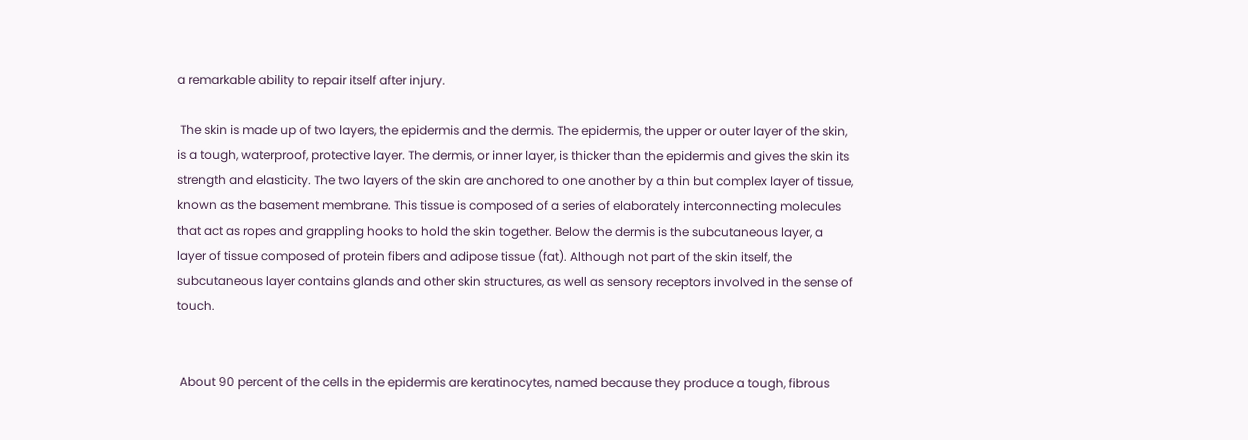a remarkable ability to repair itself after injury.

 The skin is made up of two layers, the epidermis and the dermis. The epidermis, the upper or outer layer of the skin, is a tough, waterproof, protective layer. The dermis, or inner layer, is thicker than the epidermis and gives the skin its strength and elasticity. The two layers of the skin are anchored to one another by a thin but complex layer of tissue, known as the basement membrane. This tissue is composed of a series of elaborately interconnecting molecules that act as ropes and grappling hooks to hold the skin together. Below the dermis is the subcutaneous layer, a layer of tissue composed of protein fibers and adipose tissue (fat). Although not part of the skin itself, the subcutaneous layer contains glands and other skin structures, as well as sensory receptors involved in the sense of touch.


 About 90 percent of the cells in the epidermis are keratinocytes, named because they produce a tough, fibrous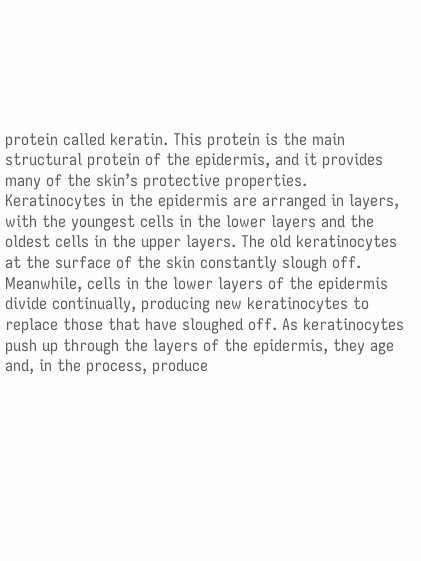protein called keratin. This protein is the main structural protein of the epidermis, and it provides many of the skin’s protective properties. Keratinocytes in the epidermis are arranged in layers, with the youngest cells in the lower layers and the oldest cells in the upper layers. The old keratinocytes at the surface of the skin constantly slough off. Meanwhile, cells in the lower layers of the epidermis divide continually, producing new keratinocytes to replace those that have sloughed off. As keratinocytes push up through the layers of the epidermis, they age and, in the process, produce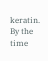keratin. By the time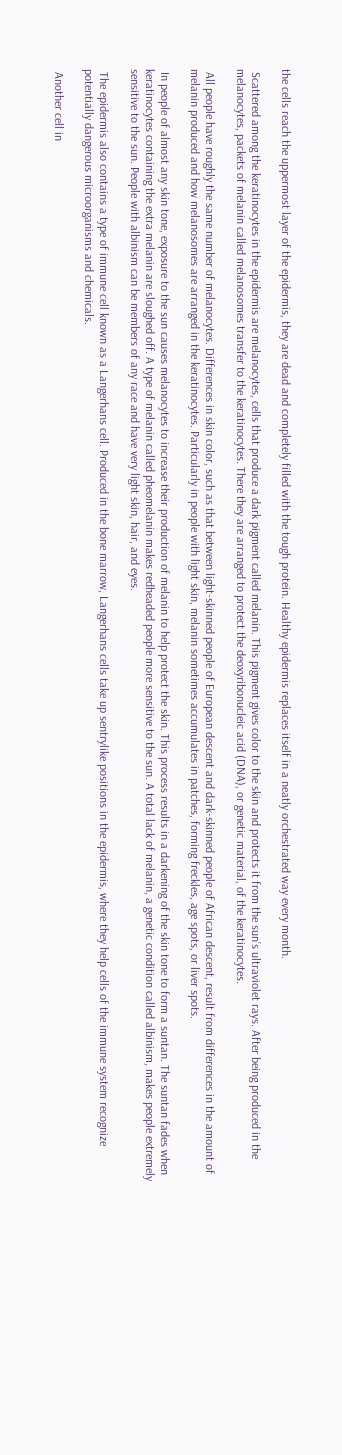the cells reach the uppermost layer of the epidermis, they are dead and completely filled with the tough protein. Healthy epidermis replaces itself in a neatly orchestrated way every month.

 Scattered among the keratinocytes in the epidermis are melanocytes, cells that produce a dark pigment called melanin. This pigment gives color to the skin and protects it from the sun’s ultraviolet rays. After being produced in the melanocytes, packets of melanin called melanosomes transfer to the keratinocytes. There they are arranged to protect the deoxyribonucleic acid (DNA), or genetic material, of the keratinocytes.

 All people have roughly the same number of melanocytes. Differences in skin color, such as that between light-skinned people of European descent and dark-skinned people of African descent, result from differences in the amount of melanin produced and how melanosomes are arranged in the keratinocytes. Particularly in people with light skin, melanin sometimes accumulates in patches, forming freckles, age spots, or liver spots.

 In people of almost any skin tone, exposure to the sun causes melanocytes to increase their production of melanin to help protect the skin. This process results in a darkening of the skin tone to form a suntan. The suntan fades when keratinocytes containing the extra melanin are sloughed off. A type of melanin called pheomelanin makes redheaded people more sensitive to the sun. A total lack of melanin, a genetic condition called albinism, makes people extremely sensitive to the sun. People with albinism can be members of any race and have very light skin, hair, and eyes.

 The epidermis also contains a type of immune cell known as a Langerhans cell. Produced in the bone marrow, Langerhans cells take up sentrylike positions in the epidermis, where they help cells of the immune system recognize potentially dangerous microorganisms and chemicals.

 Another cell in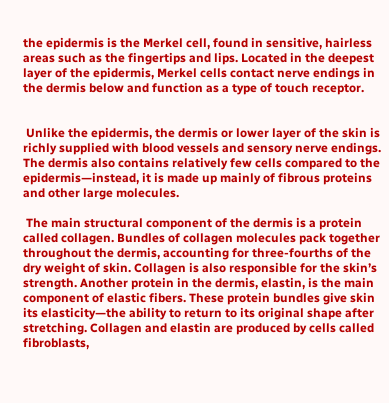the epidermis is the Merkel cell, found in sensitive, hairless areas such as the fingertips and lips. Located in the deepest layer of the epidermis, Merkel cells contact nerve endings in the dermis below and function as a type of touch receptor.


 Unlike the epidermis, the dermis or lower layer of the skin is richly supplied with blood vessels and sensory nerve endings. The dermis also contains relatively few cells compared to the epidermis—instead, it is made up mainly of fibrous proteins and other large molecules.

 The main structural component of the dermis is a protein called collagen. Bundles of collagen molecules pack together throughout the dermis, accounting for three-fourths of the dry weight of skin. Collagen is also responsible for the skin’s strength. Another protein in the dermis, elastin, is the main component of elastic fibers. These protein bundles give skin its elasticity—the ability to return to its original shape after stretching. Collagen and elastin are produced by cells called fibroblasts,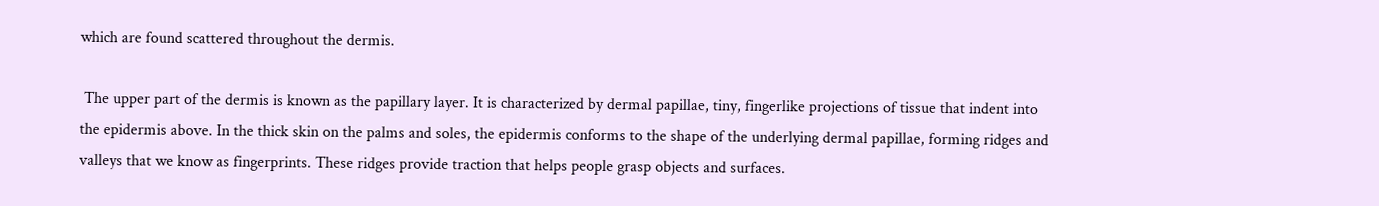which are found scattered throughout the dermis.

 The upper part of the dermis is known as the papillary layer. It is characterized by dermal papillae, tiny, fingerlike projections of tissue that indent into the epidermis above. In the thick skin on the palms and soles, the epidermis conforms to the shape of the underlying dermal papillae, forming ridges and valleys that we know as fingerprints. These ridges provide traction that helps people grasp objects and surfaces.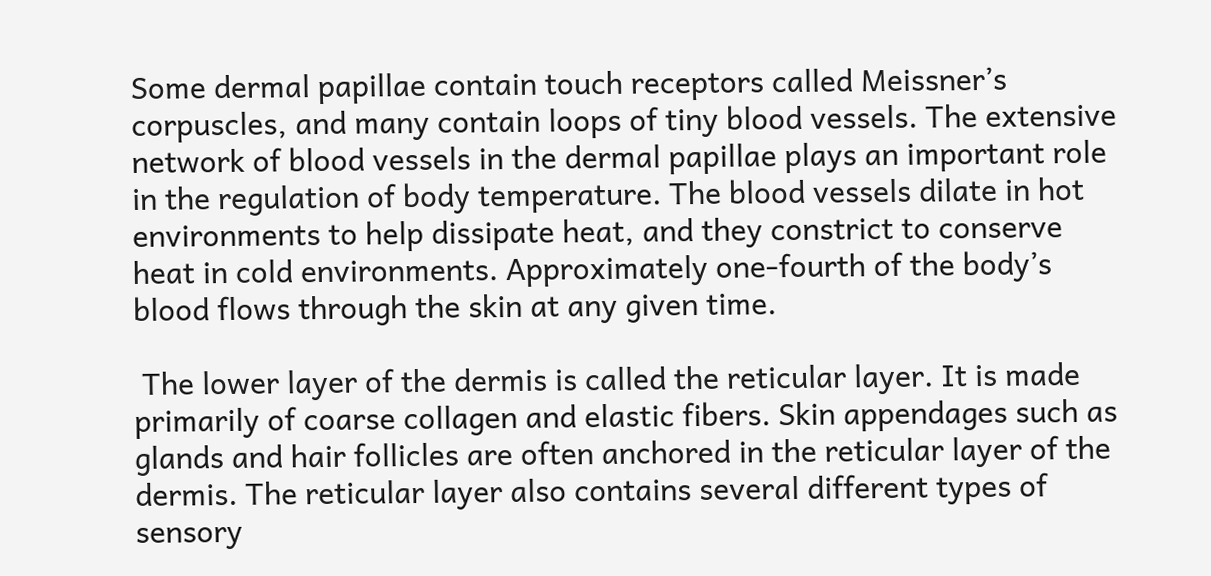Some dermal papillae contain touch receptors called Meissner’s corpuscles, and many contain loops of tiny blood vessels. The extensive network of blood vessels in the dermal papillae plays an important role in the regulation of body temperature. The blood vessels dilate in hot environments to help dissipate heat, and they constrict to conserve heat in cold environments. Approximately one-fourth of the body’s blood flows through the skin at any given time.

 The lower layer of the dermis is called the reticular layer. It is made primarily of coarse collagen and elastic fibers. Skin appendages such as glands and hair follicles are often anchored in the reticular layer of the dermis. The reticular layer also contains several different types of sensory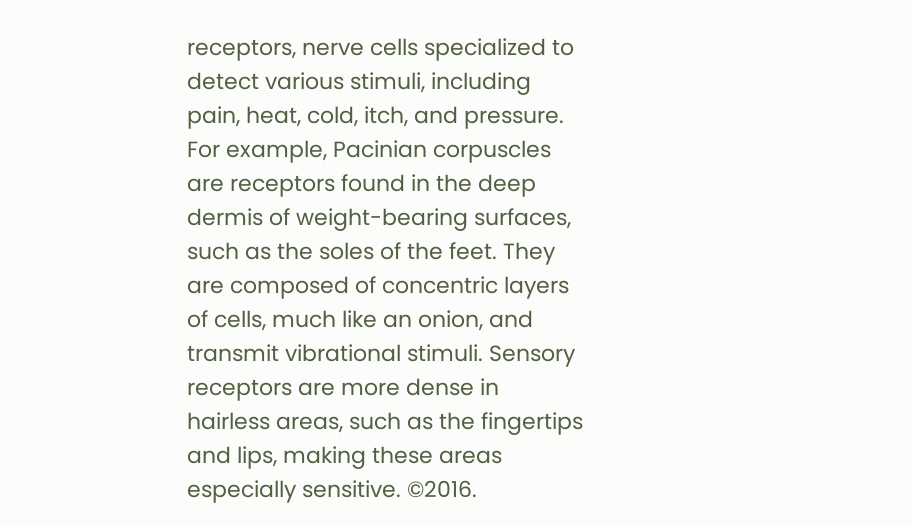receptors, nerve cells specialized to detect various stimuli, including pain, heat, cold, itch, and pressure. For example, Pacinian corpuscles are receptors found in the deep dermis of weight-bearing surfaces, such as the soles of the feet. They are composed of concentric layers of cells, much like an onion, and transmit vibrational stimuli. Sensory receptors are more dense in hairless areas, such as the fingertips and lips, making these areas especially sensitive. ©2016.